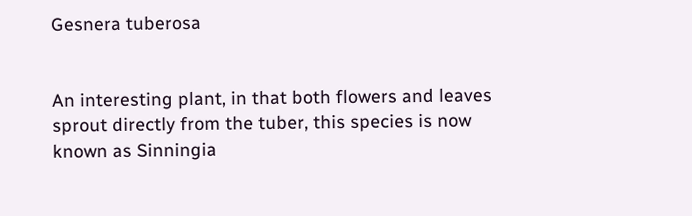Gesnera tuberosa


An interesting plant, in that both flowers and leaves sprout directly from the tuber, this species is now known as Sinningia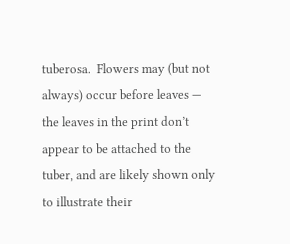tuberosa.  Flowers may (but not always) occur before leaves — the leaves in the print don’t appear to be attached to the tuber, and are likely shown only to illustrate their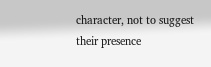character, not to suggest their presence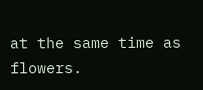at the same time as flowers.